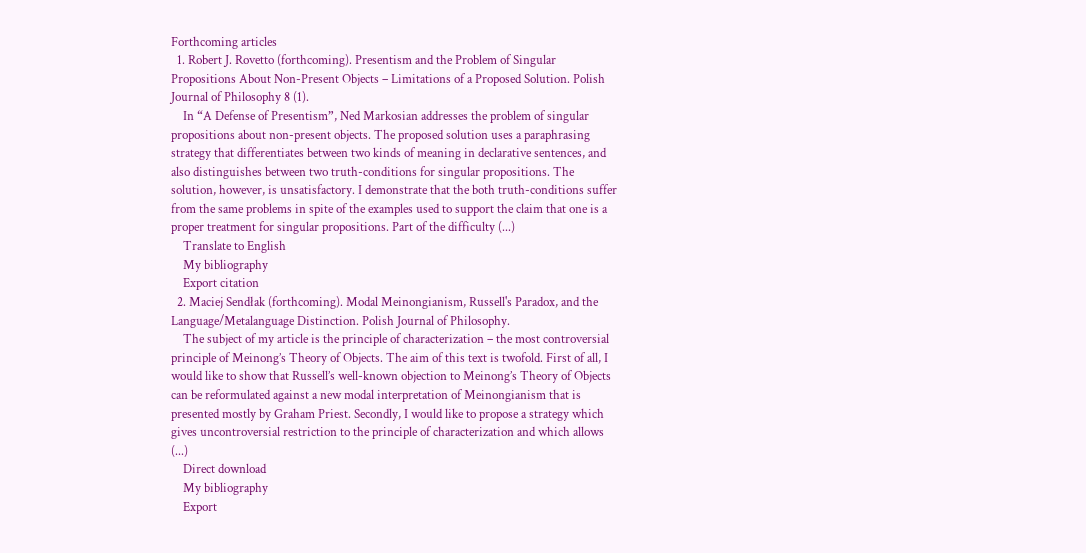Forthcoming articles
  1. Robert J. Rovetto (forthcoming). Presentism and the Problem of Singular Propositions About Non-Present Objects – Limitations of a Proposed Solution. Polish Journal of Philosophy 8 (1).
    In “A Defense of Presentism”, Ned Markosian addresses the problem of singular propositions about non-present objects. The proposed solution uses a paraphrasing strategy that differentiates between two kinds of meaning in declarative sentences, and also distinguishes between two truth-conditions for singular propositions. The solution, however, is unsatisfactory. I demonstrate that the both truth-conditions suffer from the same problems in spite of the examples used to support the claim that one is a proper treatment for singular propositions. Part of the difficulty (...)
    Translate to English
    My bibliography
    Export citation
  2. Maciej Sendłak (forthcoming). Modal Meinongianism, Russell's Paradox, and the Language/Metalanguage Distinction. Polish Journal of Philosophy.
    The subject of my article is the principle of characterization – the most controversial principle of Meinong’s Theory of Objects. The aim of this text is twofold. First of all, I would like to show that Russell’s well-known objection to Meinong’s Theory of Objects can be reformulated against a new modal interpretation of Meinongianism that is presented mostly by Graham Priest. Secondly, I would like to propose a strategy which gives uncontroversial restriction to the principle of characterization and which allows (...)
    Direct download
    My bibliography
    Export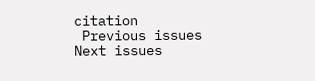citation
 Previous issues
Next issues